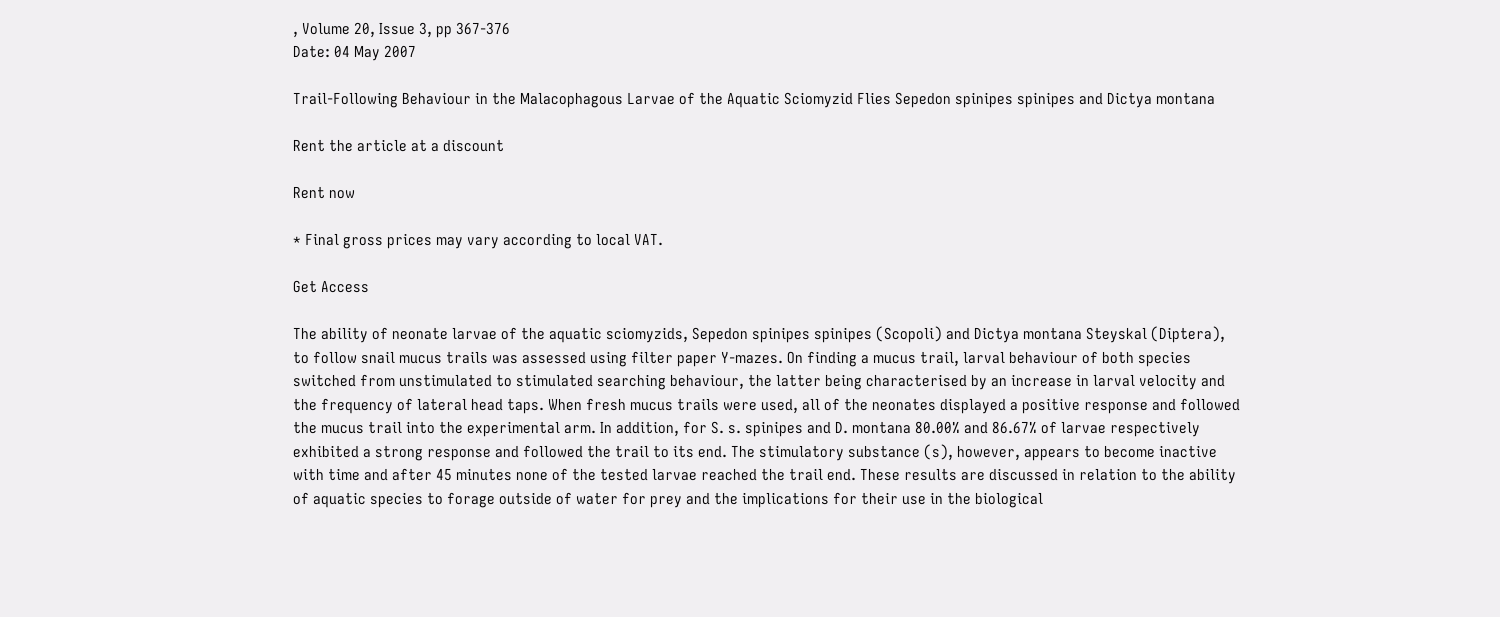, Volume 20, Issue 3, pp 367-376
Date: 04 May 2007

Trail-Following Behaviour in the Malacophagous Larvae of the Aquatic Sciomyzid Flies Sepedon spinipes spinipes and Dictya montana

Rent the article at a discount

Rent now

* Final gross prices may vary according to local VAT.

Get Access

The ability of neonate larvae of the aquatic sciomyzids, Sepedon spinipes spinipes (Scopoli) and Dictya montana Steyskal (Diptera), to follow snail mucus trails was assessed using filter paper Y-mazes. On finding a mucus trail, larval behaviour of both species switched from unstimulated to stimulated searching behaviour, the latter being characterised by an increase in larval velocity and the frequency of lateral head taps. When fresh mucus trails were used, all of the neonates displayed a positive response and followed the mucus trail into the experimental arm. In addition, for S. s. spinipes and D. montana 80.00% and 86.67% of larvae respectively exhibited a strong response and followed the trail to its end. The stimulatory substance (s), however, appears to become inactive with time and after 45 minutes none of the tested larvae reached the trail end. These results are discussed in relation to the ability of aquatic species to forage outside of water for prey and the implications for their use in the biological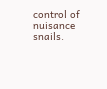control of nuisance snails.